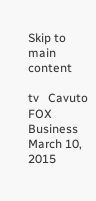Skip to main content

tv   Cavuto  FOX Business  March 10, 2015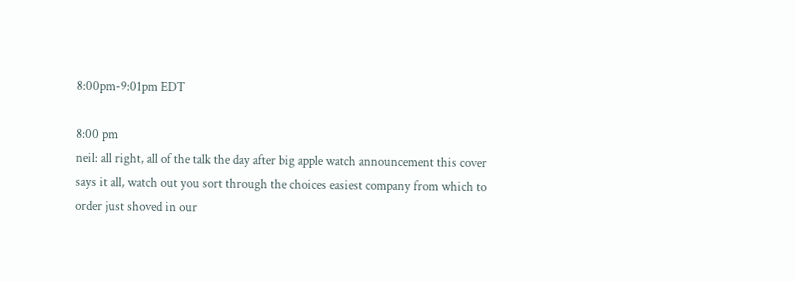8:00pm-9:01pm EDT

8:00 pm
neil: all right, all of the talk the day after big apple watch announcement this cover says it all, watch out you sort through the choices easiest company from which to order just shoved in our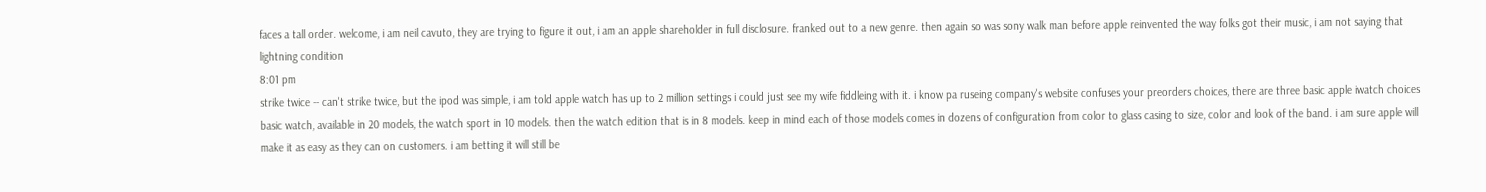faces a tall order. welcome, i am neil cavuto, they are trying to figure it out, i am an apple shareholder in full disclosure. franked out to a new genre. then again so was sony walk man before apple reinvented the way folks got their music, i am not saying that lightning condition
8:01 pm
strike twice -- can't strike twice, but the ipod was simple, i am told apple watch has up to 2 million settings i could just see my wife fiddleing with it. i know pa ruseing company's website confuses your preorders choices, there are three basic apple iwatch choices basic watch, available in 20 models, the watch sport in 10 models. then the watch edition that is in 8 models. keep in mind each of those models comes in dozens of configuration from color to glass casing to size, color and look of the band. i am sure apple will make it as easy as they can on customers. i am betting it will still be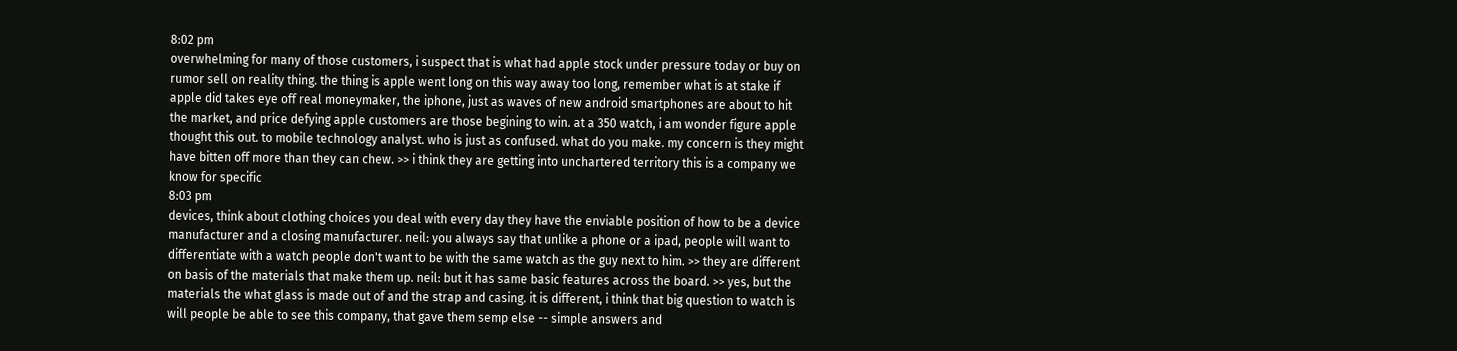8:02 pm
overwhelming for many of those customers, i suspect that is what had apple stock under pressure today or buy on rumor sell on reality thing. the thing is apple went long on this way away too long, remember what is at stake if apple did takes eye off real moneymaker, the iphone, just as waves of new android smartphones are about to hit the market, and price defying apple customers are those begining to win. at a 350 watch, i am wonder figure apple thought this out. to mobile technology analyst. who is just as confused. what do you make. my concern is they might have bitten off more than they can chew. >> i think they are getting into unchartered territory this is a company we know for specific
8:03 pm
devices, think about clothing choices you deal with every day they have the enviable position of how to be a device manufacturer and a closing manufacturer. neil: you always say that unlike a phone or a ipad, people will want to differentiate with a watch people don't want to be with the same watch as the guy next to him. >> they are different on basis of the materials that make them up. neil: but it has same basic features across the board. >> yes, but the materials the what glass is made out of and the strap and casing. it is different, i think that big question to watch is will people be able to see this company, that gave them semp else -- simple answers and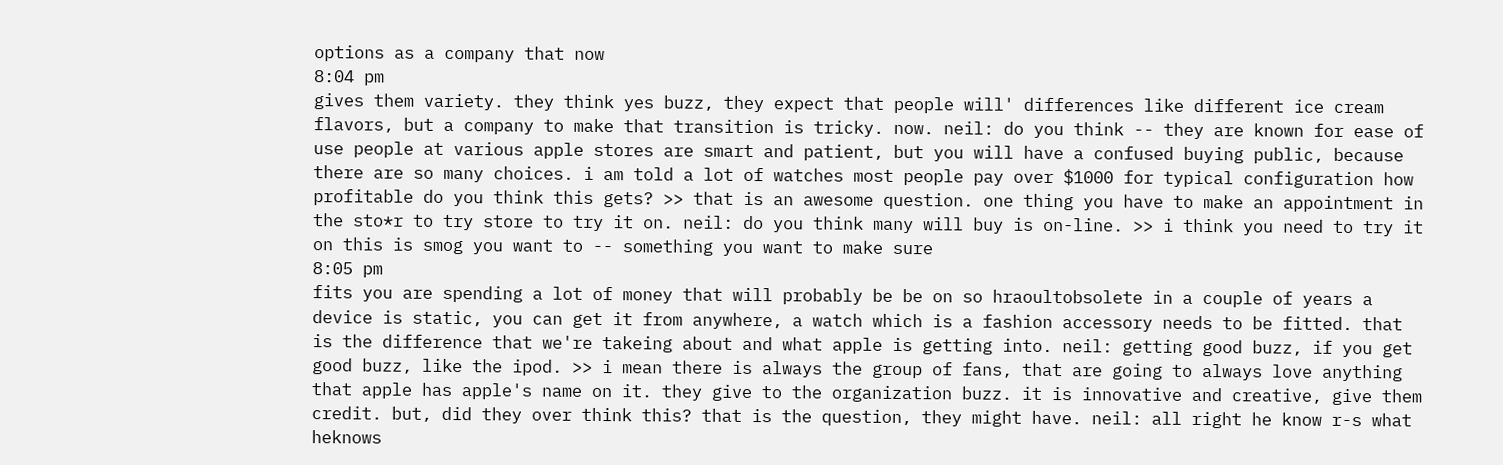options as a company that now
8:04 pm
gives them variety. they think yes buzz, they expect that people will' differences like different ice cream flavors, but a company to make that transition is tricky. now. neil: do you think -- they are known for ease of use people at various apple stores are smart and patient, but you will have a confused buying public, because there are so many choices. i am told a lot of watches most people pay over $1000 for typical configuration how profitable do you think this gets? >> that is an awesome question. one thing you have to make an appointment in the sto*r to try store to try it on. neil: do you think many will buy is on-line. >> i think you need to try it on this is smog you want to -- something you want to make sure
8:05 pm
fits you are spending a lot of money that will probably be be on so hraoultobsolete in a couple of years a device is static, you can get it from anywhere, a watch which is a fashion accessory needs to be fitted. that is the difference that we're takeing about and what apple is getting into. neil: getting good buzz, if you get good buzz, like the ipod. >> i mean there is always the group of fans, that are going to always love anything that apple has apple's name on it. they give to the organization buzz. it is innovative and creative, give them credit. but, did they over think this? that is the question, they might have. neil: all right he know r-s what heknows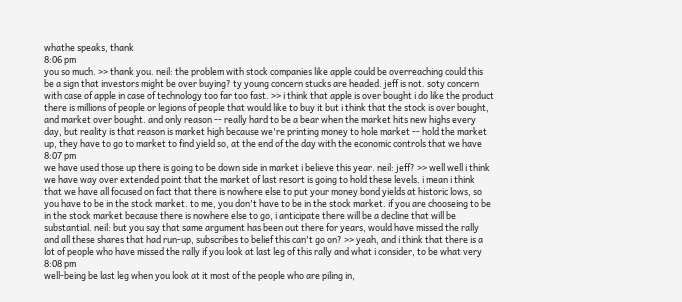whathe speaks, thank
8:06 pm
you so much. >> thank you. neil: the problem with stock companies like apple could be overreaching could this be a sign that investors might be over buying? ty young concern stucks are headed. jeff is not. soty concern with case of apple in case of technology too far too fast. >> i think that apple is over bought i do like the product there is millions of people or legions of people that would like to buy it but i think that the stock is over bought, and market over bought. and only reason -- really hard to be a bear when the market hits new highs every day, but reality is that reason is market high because we're printing money to hole market -- hold the market up, they have to go to market to find yield so, at the end of the day with the economic controls that we have
8:07 pm
we have used those up there is going to be down side in market i believe this year. neil: jeff? >> well well i think we have way over extended point that the market of last resort is going to hold these levels. i mean i think that we have all focused on fact that there is nowhere else to put your money bond yields at historic lows, so you have to be in the stock market. to me, you don't have to be in the stock market. if you are chooseing to be in the stock market because there is nowhere else to go, i anticipate there will be a decline that will be substantial. neil: but you say that same argument has been out there for years, would have missed the rally and all these shares that had run-up, subscribes to belief this can't go on? >> yeah, and i think that there is a lot of people who have missed the rally if you look at last leg of this rally and what i consider, to be what very
8:08 pm
well-being be last leg when you look at it most of the people who are piling in,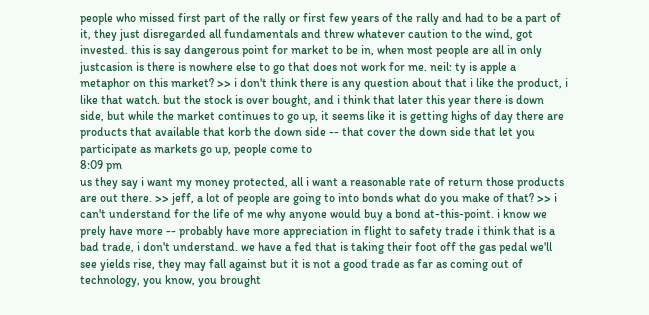people who missed first part of the rally or first few years of the rally and had to be a part of it, they just disregarded all fundamentals and threw whatever caution to the wind, got invested. this is say dangerous point for market to be in, when most people are all in only justcasion is there is nowhere else to go that does not work for me. neil: ty is apple a metaphor on this market? >> i don't think there is any question about that i like the product, i like that watch. but the stock is over bought, and i think that later this year there is down side, but while the market continues to go up, it seems like it is getting highs of day there are products that available that korb the down side -- that cover the down side that let you participate as markets go up, people come to
8:09 pm
us they say i want my money protected, all i want a reasonable rate of return those products are out there. >> jeff, a lot of people are going to into bonds what do you make of that? >> i can't understand for the life of me why anyone would buy a bond at-this-point. i know we prely have more -- probably have more appreciation in flight to safety trade i think that is a bad trade, i don't understand. we have a fed that is taking their foot off the gas pedal we'll see yields rise, they may fall against but it is not a good trade as far as coming out of technology, you know, you brought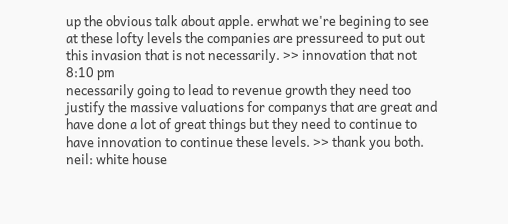up the obvious talk about apple. erwhat we're begining to see at these lofty levels the companies are pressureed to put out this invasion that is not necessarily. >> innovation that not
8:10 pm
necessarily going to lead to revenue growth they need too justify the massive valuations for companys that are great and have done a lot of great things but they need to continue to have innovation to continue these levels. >> thank you both. neil: white house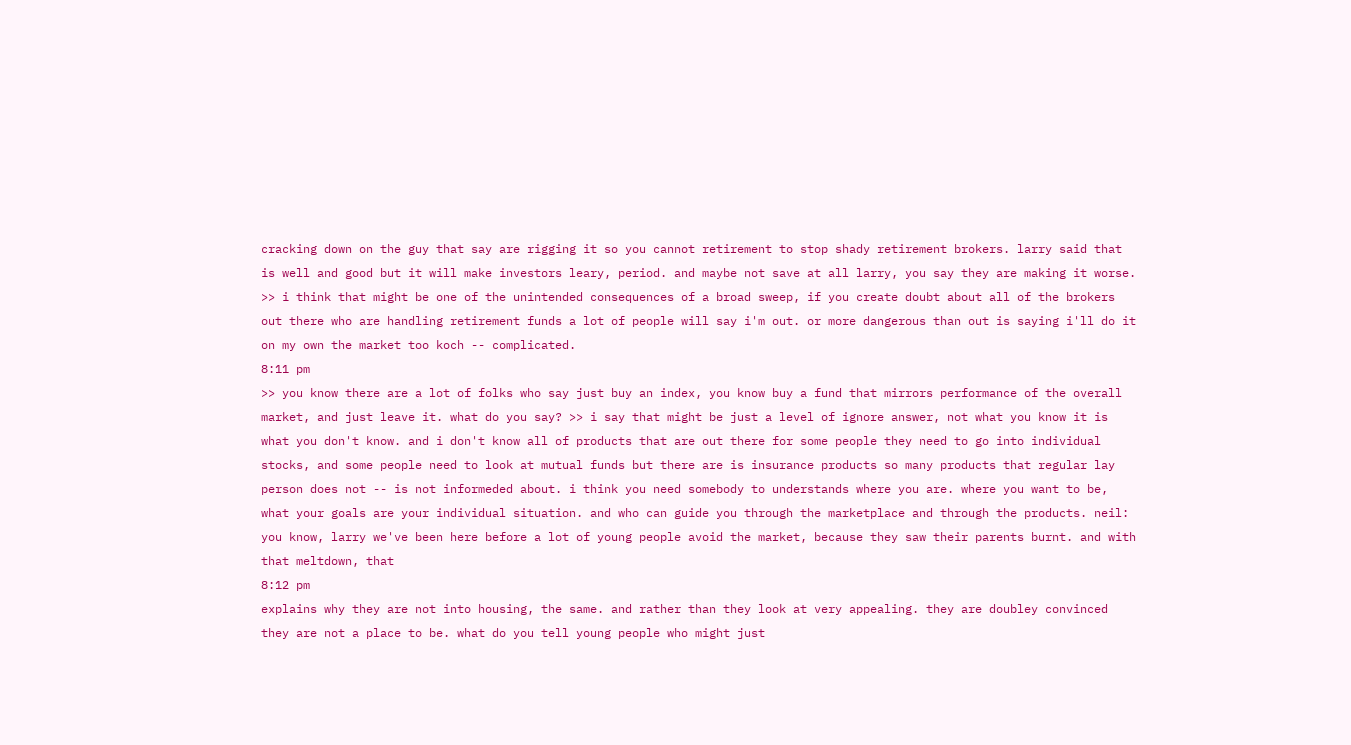cracking down on the guy that say are rigging it so you cannot retirement to stop shady retirement brokers. larry said that is well and good but it will make investors leary, period. and maybe not save at all larry, you say they are making it worse. >> i think that might be one of the unintended consequences of a broad sweep, if you create doubt about all of the brokers out there who are handling retirement funds a lot of people will say i'm out. or more dangerous than out is saying i'll do it on my own the market too koch -- complicated.
8:11 pm
>> you know there are a lot of folks who say just buy an index, you know buy a fund that mirrors performance of the overall market, and just leave it. what do you say? >> i say that might be just a level of ignore answer, not what you know it is what you don't know. and i don't know all of products that are out there for some people they need to go into individual stocks, and some people need to look at mutual funds but there are is insurance products so many products that regular lay person does not -- is not informeded about. i think you need somebody to understands where you are. where you want to be, what your goals are your individual situation. and who can guide you through the marketplace and through the products. neil: you know, larry we've been here before a lot of young people avoid the market, because they saw their parents burnt. and with that meltdown, that
8:12 pm
explains why they are not into housing, the same. and rather than they look at very appealing. they are doubley convinced they are not a place to be. what do you tell young people who might just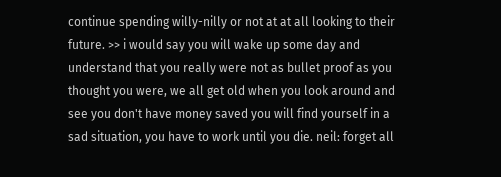continue spending willy-nilly or not at at all looking to their future. >> i would say you will wake up some day and understand that you really were not as bullet proof as you thought you were, we all get old when you look around and see you don't have money saved you will find yourself in a sad situation, you have to work until you die. neil: forget all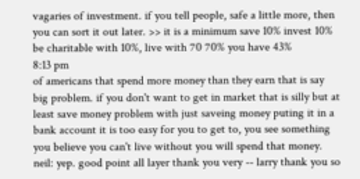vagaries of investment. if you tell people, safe a little more, then you can sort it out later. >> it is a minimum save 10% invest 10% be charitable with 10%, live with 70 70% you have 43%
8:13 pm
of americans that spend more money than they earn that is say big problem. if you don't want to get in market that is silly but at least save money problem with just saveing money puting it in a bank account it is too easy for you to get to, you see something you believe you can't live without you will spend that money. neil: yep. good point all layer thank you very -- larry thank you so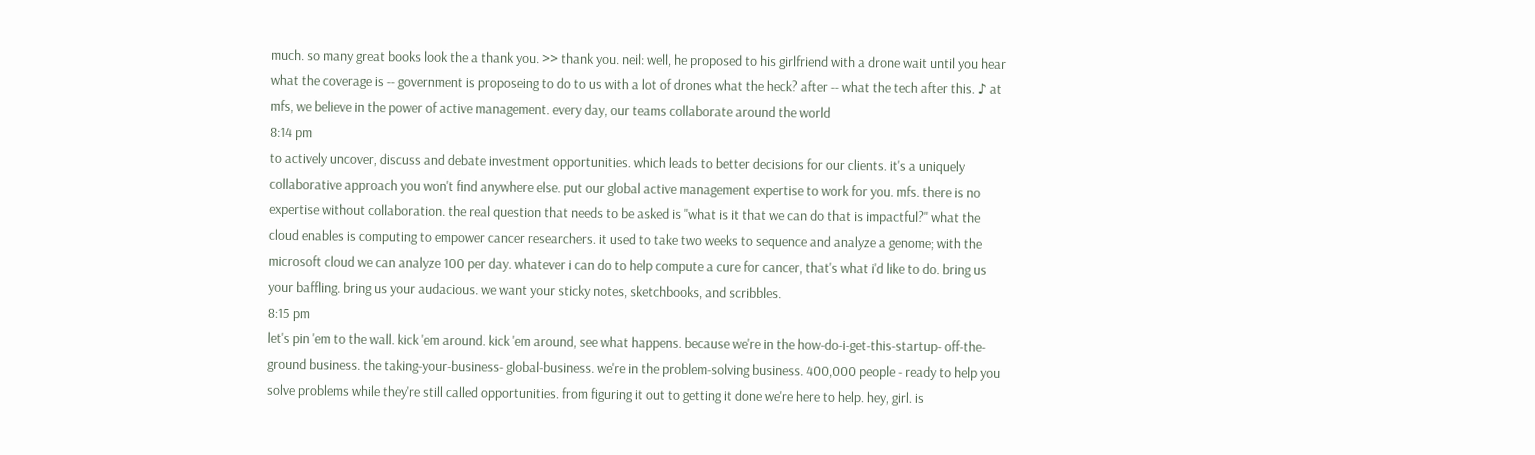much. so many great books look the a thank you. >> thank you. neil: well, he proposed to his girlfriend with a drone wait until you hear what the coverage is -- government is proposeing to do to us with a lot of drones what the heck? after -- what the tech after this. ♪ at mfs, we believe in the power of active management. every day, our teams collaborate around the world
8:14 pm
to actively uncover, discuss and debate investment opportunities. which leads to better decisions for our clients. it's a uniquely collaborative approach you won't find anywhere else. put our global active management expertise to work for you. mfs. there is no expertise without collaboration. the real question that needs to be asked is "what is it that we can do that is impactful?" what the cloud enables is computing to empower cancer researchers. it used to take two weeks to sequence and analyze a genome; with the microsoft cloud we can analyze 100 per day. whatever i can do to help compute a cure for cancer, that's what i'd like to do. bring us your baffling. bring us your audacious. we want your sticky notes, sketchbooks, and scribbles.
8:15 pm
let's pin 'em to the wall. kick 'em around. kick 'em around, see what happens. because we're in the how-do-i-get-this-startup- off-the-ground business. the taking-your-business- global-business. we're in the problem-solving business. 400,000 people - ready to help you solve problems while they're still called opportunities. from figuring it out to getting it done we're here to help. hey, girl. is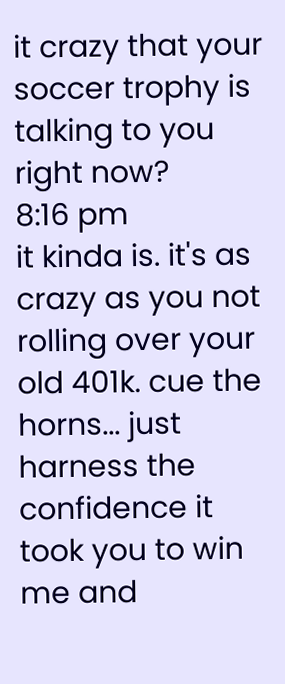it crazy that your soccer trophy is talking to you right now?
8:16 pm
it kinda is. it's as crazy as you not rolling over your old 401k. cue the horns... just harness the confidence it took you to win me and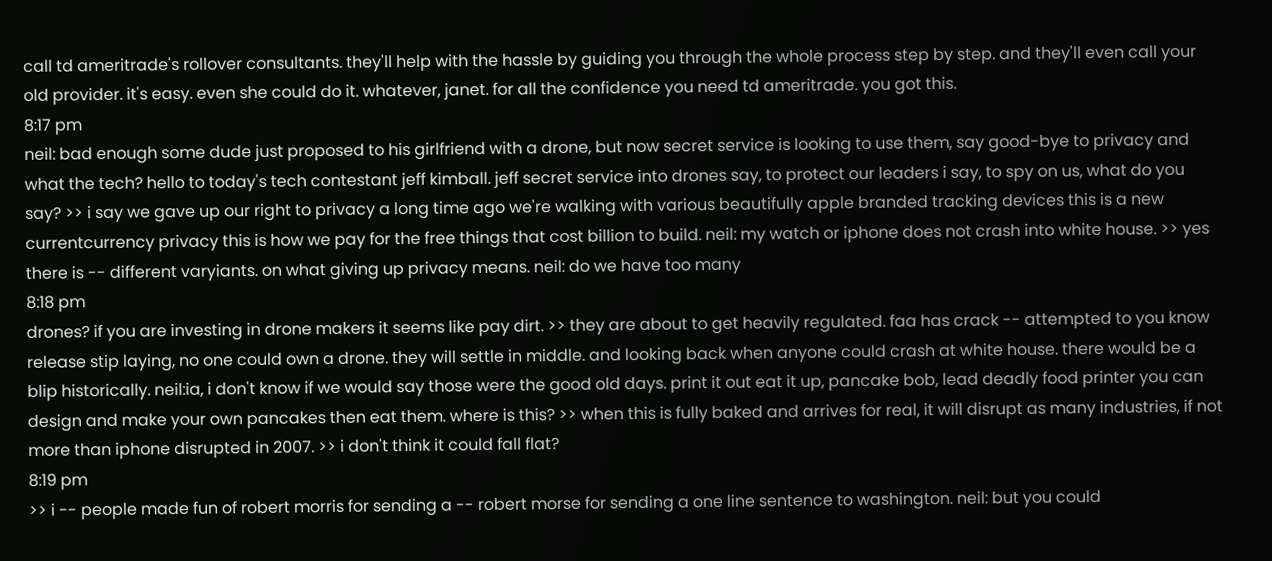call td ameritrade's rollover consultants. they'll help with the hassle by guiding you through the whole process step by step. and they'll even call your old provider. it's easy. even she could do it. whatever, janet. for all the confidence you need td ameritrade. you got this.
8:17 pm
neil: bad enough some dude just proposed to his girlfriend with a drone, but now secret service is looking to use them, say good-bye to privacy and what the tech? hello to today's tech contestant jeff kimball. jeff secret service into drones say, to protect our leaders i say, to spy on us, what do you say? >> i say we gave up our right to privacy a long time ago we're walking with various beautifully apple branded tracking devices this is a new currentcurrency privacy this is how we pay for the free things that cost billion to build. neil: my watch or iphone does not crash into white house. >> yes there is -- different varyiants. on what giving up privacy means. neil: do we have too many
8:18 pm
drones? if you are investing in drone makers it seems like pay dirt. >> they are about to get heavily regulated. faa has crack -- attempted to you know release stip laying, no one could own a drone. they will settle in middle. and looking back when anyone could crash at white house. there would be a blip historically. neil:ia, i don't know if we would say those were the good old days. print it out eat it up, pancake bob, lead deadly food printer you can design and make your own pancakes then eat them. where is this? >> when this is fully baked and arrives for real, it will disrupt as many industries, if not more than iphone disrupted in 2007. >> i don't think it could fall flat?
8:19 pm
>> i -- people made fun of robert morris for sending a -- robert morse for sending a one line sentence to washington. neil: but you could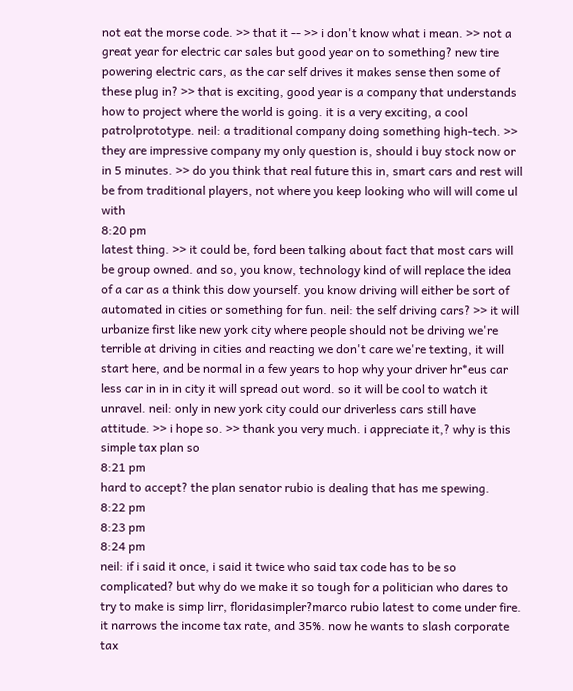not eat the morse code. >> that it -- >> i don't know what i mean. >> not a great year for electric car sales but good year on to something? new tire powering electric cars, as the car self drives it makes sense then some of these plug in? >> that is exciting, good year is a company that understands how to project where the world is going. it is a very exciting, a cool patrolprototype. neil: a traditional company doing something high-tech. >> they are impressive company my only question is, should i buy stock now or in 5 minutes. >> do you think that real future this in, smart cars and rest will be from traditional players, not where you keep looking who will will come ul with
8:20 pm
latest thing. >> it could be, ford been talking about fact that most cars will be group owned. and so, you know, technology kind of will replace the idea of a car as a think this dow yourself. you know driving will either be sort of automated in cities or something for fun. neil: the self driving cars? >> it will urbanize first like new york city where people should not be driving we're terrible at driving in cities and reacting we don't care we're texting, it will start here, and be normal in a few years to hop why your driver hr*eus car less car in in in city it will spread out word. so it will be cool to watch it unravel. neil: only in new york city could our driverless cars still have attitude. >> i hope so. >> thank you very much. i appreciate it,? why is this simple tax plan so
8:21 pm
hard to accept? the plan senator rubio is dealing that has me spewing.
8:22 pm
8:23 pm
8:24 pm
neil: if i said it once, i said it twice who said tax code has to be so complicated? but why do we make it so tough for a politician who dares to try to make is simp lirr, floridasimpler?marco rubio latest to come under fire. it narrows the income tax rate, and 35%. now he wants to slash corporate tax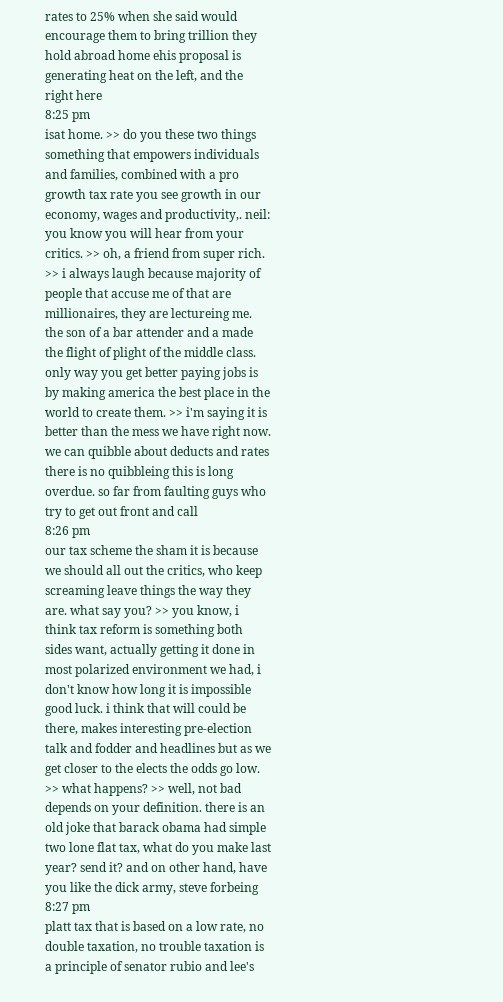rates to 25% when she said would encourage them to bring trillion they hold abroad home ehis proposal is generating heat on the left, and the right here
8:25 pm
isat home. >> do you these two things something that empowers individuals and families, combined with a pro growth tax rate you see growth in our economy, wages and productivity,. neil: you know you will hear from your critics. >> oh, a friend from super rich. >> i always laugh because majority of people that accuse me of that are millionaires, they are lectureing me. the son of a bar attender and a made the flight of plight of the middle class. only way you get better paying jobs is by making america the best place in the world to create them. >> i'm saying it is better than the mess we have right now. we can quibble about deducts and rates there is no quibbleing this is long overdue. so far from faulting guys who try to get out front and call
8:26 pm
our tax scheme the sham it is because we should all out the critics, who keep screaming leave things the way they are. what say you? >> you know, i think tax reform is something both sides want, actually getting it done in most polarized environment we had, i don't know how long it is impossible good luck. i think that will could be there, makes interesting pre-election talk and fodder and headlines but as we get closer to the elects the odds go low. >> what happens? >> well, not bad depends on your definition. there is an old joke that barack obama had simple two lone flat tax, what do you make last year? send it? and on other hand, have you like the dick army, steve forbeing
8:27 pm
platt tax that is based on a low rate, no double taxation, no trouble taxation is a principle of senator rubio and lee's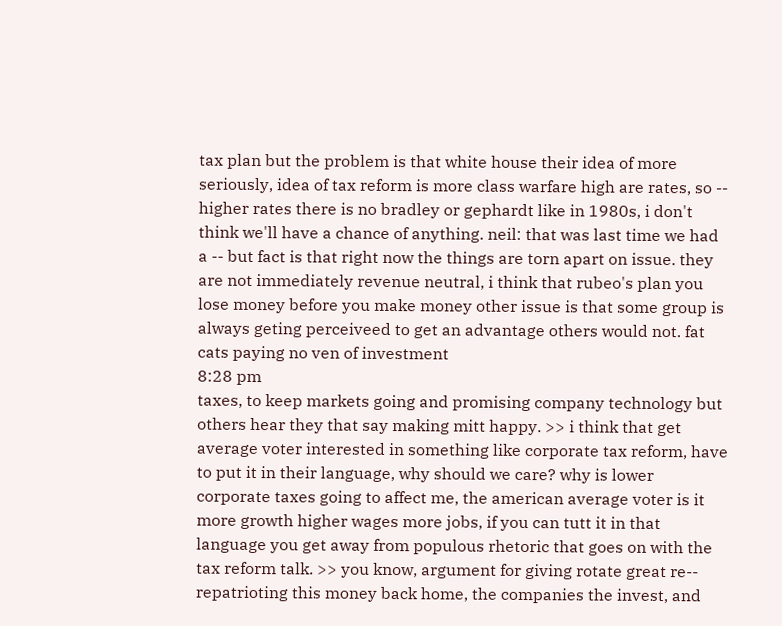tax plan but the problem is that white house their idea of more seriously, idea of tax reform is more class warfare high are rates, so -- higher rates there is no bradley or gephardt like in 1980s, i don't think we'll have a chance of anything. neil: that was last time we had a -- but fact is that right now the things are torn apart on issue. they are not immediately revenue neutral, i think that rubeo's plan you lose money before you make money other issue is that some group is always geting perceiveed to get an advantage others would not. fat cats paying no ven of investment
8:28 pm
taxes, to keep markets going and promising company technology but others hear they that say making mitt happy. >> i think that get average voter interested in something like corporate tax reform, have to put it in their language, why should we care? why is lower corporate taxes going to affect me, the american average voter is it more growth higher wages more jobs, if you can tutt it in that language you get away from populous rhetoric that goes on with the tax reform talk. >> you know, argument for giving rotate great re-- repatrioting this money back home, the companies the invest, and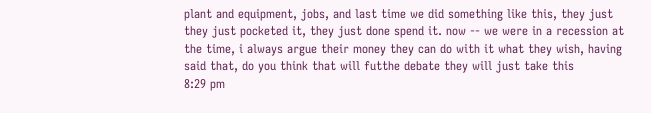plant and equipment, jobs, and last time we did something like this, they just they just pocketed it, they just done spend it. now -- we were in a recession at the time, i always argue their money they can do with it what they wish, having said that, do you think that will futthe debate they will just take this
8:29 pm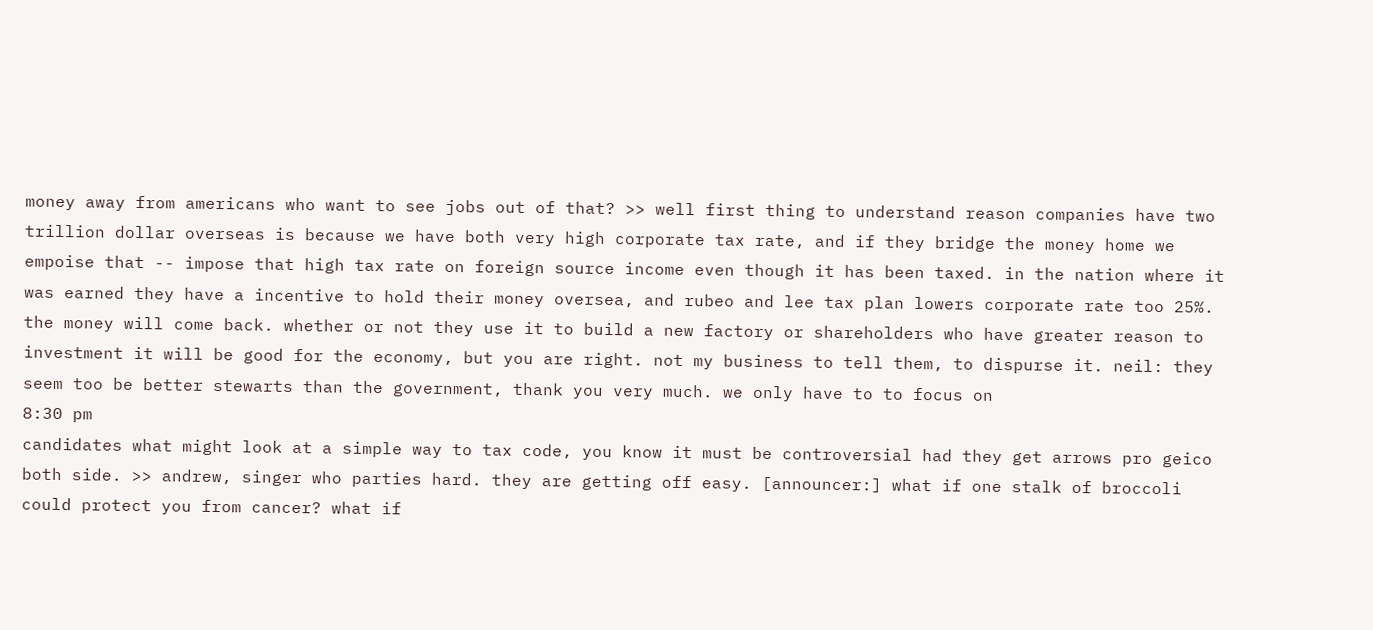money away from americans who want to see jobs out of that? >> well first thing to understand reason companies have two trillion dollar overseas is because we have both very high corporate tax rate, and if they bridge the money home we empoise that -- impose that high tax rate on foreign source income even though it has been taxed. in the nation where it was earned they have a incentive to hold their money oversea, and rubeo and lee tax plan lowers corporate rate too 25%. the money will come back. whether or not they use it to build a new factory or shareholders who have greater reason to investment it will be good for the economy, but you are right. not my business to tell them, to dispurse it. neil: they seem too be better stewarts than the government, thank you very much. we only have to to focus on
8:30 pm
candidates what might look at a simple way to tax code, you know it must be controversial had they get arrows pro geico both side. >> andrew, singer who parties hard. they are getting off easy. [announcer:] what if one stalk of broccoli could protect you from cancer? what if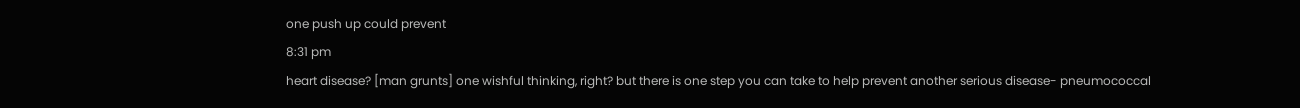one push up could prevent
8:31 pm
heart disease? [man grunts] one wishful thinking, right? but there is one step you can take to help prevent another serious disease- pneumococcal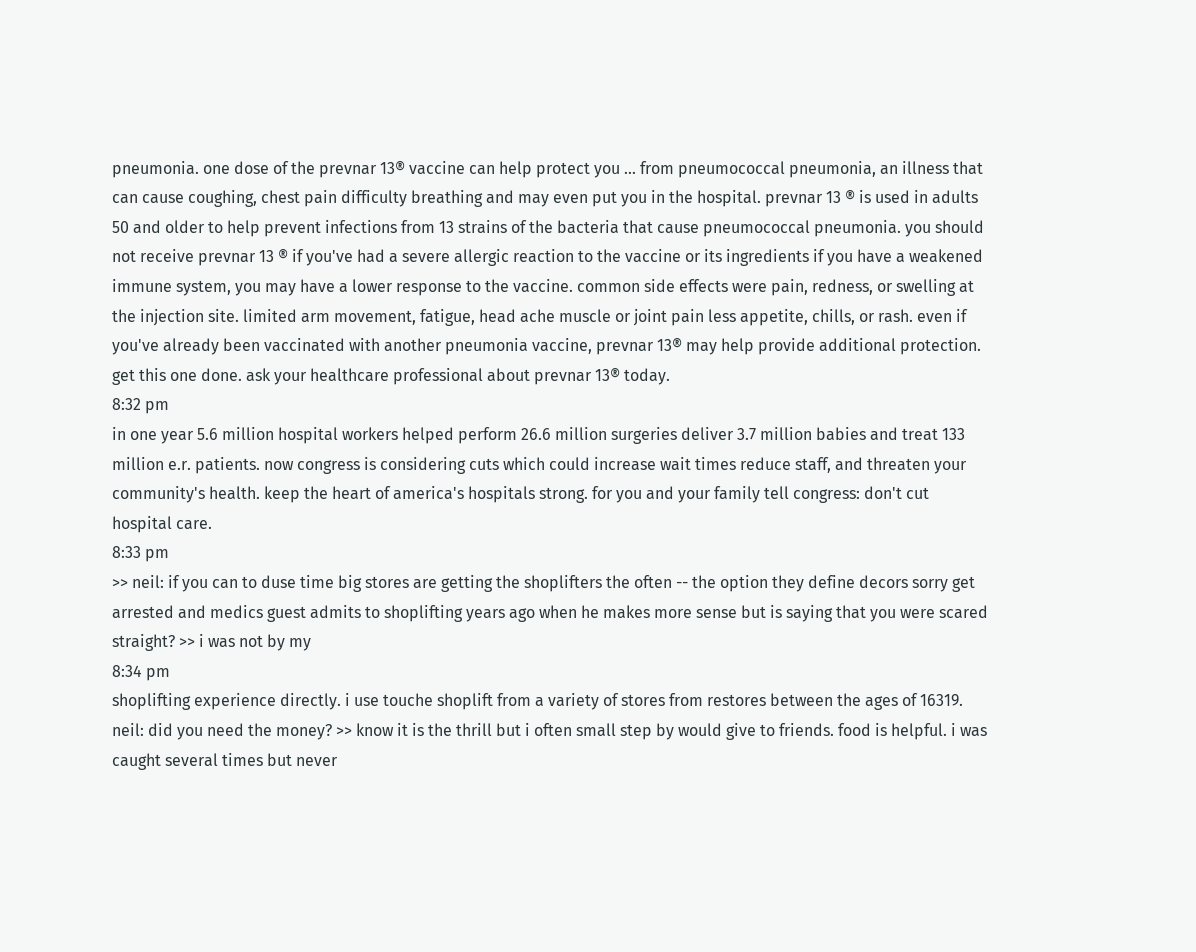pneumonia. one dose of the prevnar 13® vaccine can help protect you ... from pneumococcal pneumonia, an illness that can cause coughing, chest pain difficulty breathing and may even put you in the hospital. prevnar 13 ® is used in adults 50 and older to help prevent infections from 13 strains of the bacteria that cause pneumococcal pneumonia. you should not receive prevnar 13 ® if you've had a severe allergic reaction to the vaccine or its ingredients if you have a weakened immune system, you may have a lower response to the vaccine. common side effects were pain, redness, or swelling at the injection site. limited arm movement, fatigue, head ache muscle or joint pain less appetite, chills, or rash. even if you've already been vaccinated with another pneumonia vaccine, prevnar 13® may help provide additional protection. get this one done. ask your healthcare professional about prevnar 13® today.
8:32 pm
in one year 5.6 million hospital workers helped perform 26.6 million surgeries deliver 3.7 million babies and treat 133 million e.r. patients. now congress is considering cuts which could increase wait times reduce staff, and threaten your community's health. keep the heart of america's hospitals strong. for you and your family tell congress: don't cut hospital care.
8:33 pm
>> neil: if you can to duse time big stores are getting the shoplifters the often -- the option they define decors sorry get arrested and medics guest admits to shoplifting years ago when he makes more sense but is saying that you were scared straight? >> i was not by my
8:34 pm
shoplifting experience directly. i use touche shoplift from a variety of stores from restores between the ages of 16319. neil: did you need the money? >> know it is the thrill but i often small step by would give to friends. food is helpful. i was caught several times but never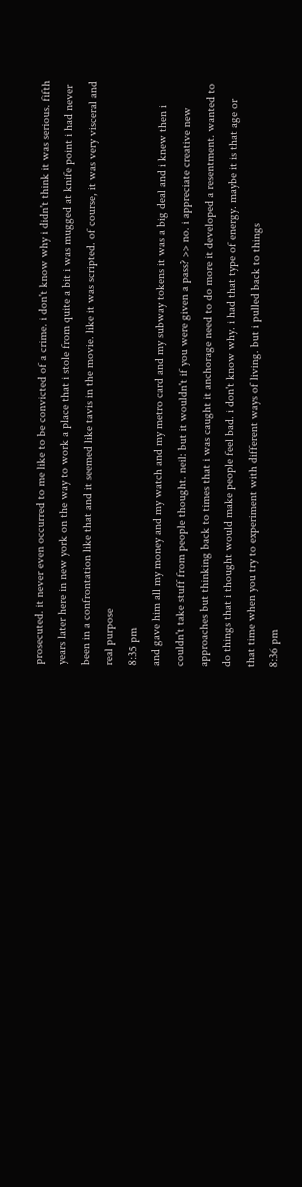prosecuted. it never even occurred to me like to be convicted of a crime. i don't know why i didn't think it was serious. fifth years later here in new york on the way to work a place that i stole from quite a bit i was mugged at knife point i had never been in a confrontation like that and it seemed like tavis in the movie. like it was scripted. of course, it was very visceral and real purpose
8:35 pm
and gave him all my money and my watch and my metro card and my subway tokens it was a big deal and i knew then i couldn't take stuff from people thought. neil: but it wouldn't if you were given a pass? >> no. i appreciate creative new approaches but thinking back to times that i was caught it anchorage need to do more it developed a resentment. wanted to do things that i thought would make people feel bad. i don't know why. i had that type of energy. maybe it is that age or that time when you try to experiment with different ways of living. but i pulled back to things
8:36 pm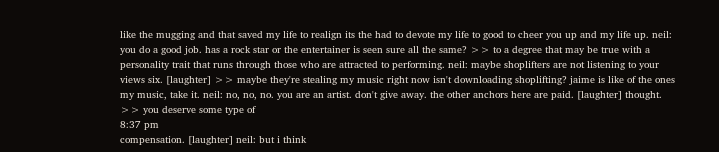like the mugging and that saved my life to realign its the had to devote my life to good to cheer you up and my life up. neil: you do a good job. has a rock star or the entertainer is seen sure all the same? >> to a degree that may be true with a personality trait that runs through those who are attracted to performing. neil: maybe shoplifters are not listening to your views six. [laughter] >> maybe they're stealing my music right now isn't downloading shoplifting? jaime is like of the ones my music, take it. neil: no, no, no. you are an artist. don't give away. the other anchors here are paid. [laughter] thought. >> you deserve some type of
8:37 pm
compensation. [laughter] neil: but i think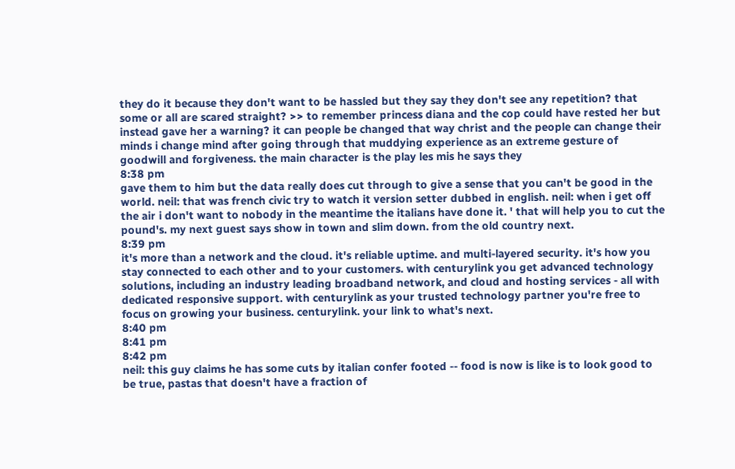they do it because they don't want to be hassled but they say they don't see any repetition? that some or all are scared straight? >> to remember princess diana and the cop could have rested her but instead gave her a warning? it can people be changed that way christ and the people can change their minds i change mind after going through that muddying experience as an extreme gesture of goodwill and forgiveness. the main character is the play les mis he says they
8:38 pm
gave them to him but the data really does cut through to give a sense that you can't be good in the world. neil: that was french civic try to watch it version setter dubbed in english. neil: when i get off the air i don't want to nobody in the meantime the italians have done it. ' that will help you to cut the pound's. my next guest says show in town and slim down. from the old country next.
8:39 pm
it's more than a network and the cloud. it's reliable uptime. and multi-layered security. it's how you stay connected to each other and to your customers. with centurylink you get advanced technology solutions, including an industry leading broadband network, and cloud and hosting services - all with dedicated responsive support. with centurylink as your trusted technology partner you're free to focus on growing your business. centurylink. your link to what's next.
8:40 pm
8:41 pm
8:42 pm
neil: this guy claims he has some cuts by italian confer footed -- food is now is like is to look good to be true, pastas that doesn't have a fraction of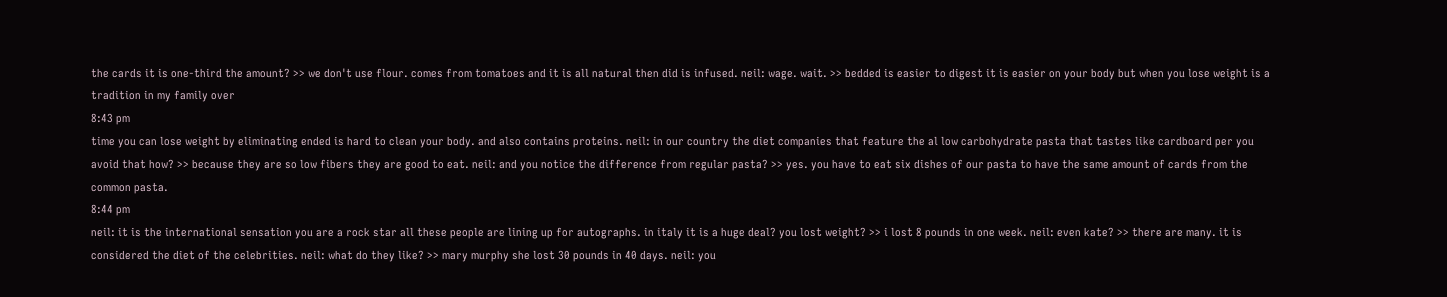the cards it is one-third the amount? >> we don't use flour. comes from tomatoes and it is all natural then did is infused. neil: wage. wait. >> bedded is easier to digest it is easier on your body but when you lose weight is a tradition in my family over
8:43 pm
time you can lose weight by eliminating ended is hard to clean your body. and also contains proteins. neil: in our country the diet companies that feature the al low carbohydrate pasta that tastes like cardboard per you avoid that how? >> because they are so low fibers they are good to eat. neil: and you notice the difference from regular pasta? >> yes. you have to eat six dishes of our pasta to have the same amount of cards from the common pasta.
8:44 pm
neil: it is the international sensation you are a rock star all these people are lining up for autographs. in italy it is a huge deal? you lost weight? >> i lost 8 pounds in one week. neil: even kate? >> there are many. it is considered the diet of the celebrities. neil: what do they like? >> mary murphy she lost 30 pounds in 40 days. neil: you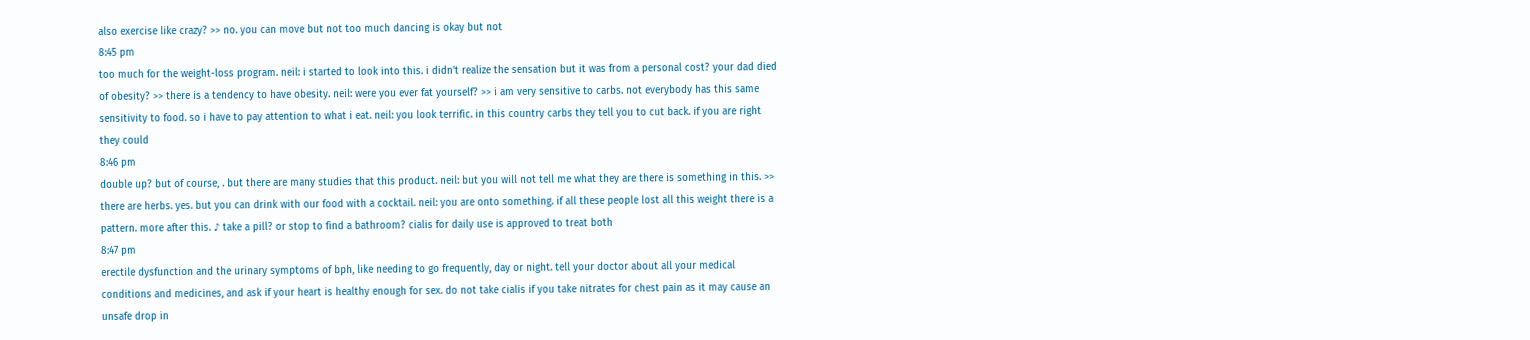also exercise like crazy? >> no. you can move but not too much dancing is okay but not
8:45 pm
too much for the weight-loss program. neil: i started to look into this. i didn't realize the sensation but it was from a personal cost? your dad died of obesity? >> there is a tendency to have obesity. neil: were you ever fat yourself? >> i am very sensitive to carbs. not everybody has this same sensitivity to food. so i have to pay attention to what i eat. neil: you look terrific. in this country carbs they tell you to cut back. if you are right they could
8:46 pm
double up? but of course, . but there are many studies that this product. neil: but you will not tell me what they are there is something in this. >> there are herbs. yes. but you can drink with our food with a cocktail. neil: you are onto something. if all these people lost all this weight there is a pattern. more after this. ♪ take a pill? or stop to find a bathroom? cialis for daily use is approved to treat both
8:47 pm
erectile dysfunction and the urinary symptoms of bph, like needing to go frequently, day or night. tell your doctor about all your medical conditions and medicines, and ask if your heart is healthy enough for sex. do not take cialis if you take nitrates for chest pain as it may cause an unsafe drop in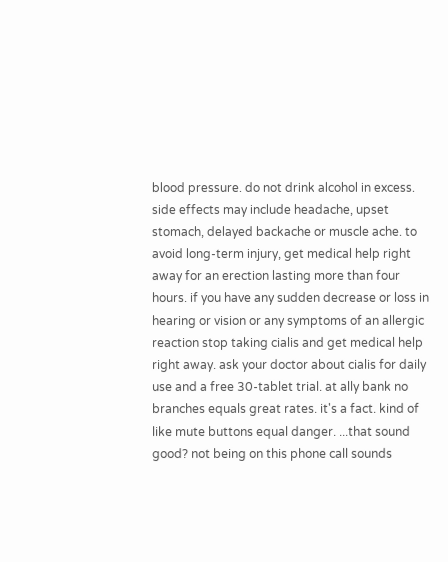blood pressure. do not drink alcohol in excess. side effects may include headache, upset stomach, delayed backache or muscle ache. to avoid long-term injury, get medical help right away for an erection lasting more than four hours. if you have any sudden decrease or loss in hearing or vision or any symptoms of an allergic reaction stop taking cialis and get medical help right away. ask your doctor about cialis for daily use and a free 30-tablet trial. at ally bank no branches equals great rates. it's a fact. kind of like mute buttons equal danger. ...that sound good? not being on this phone call sounds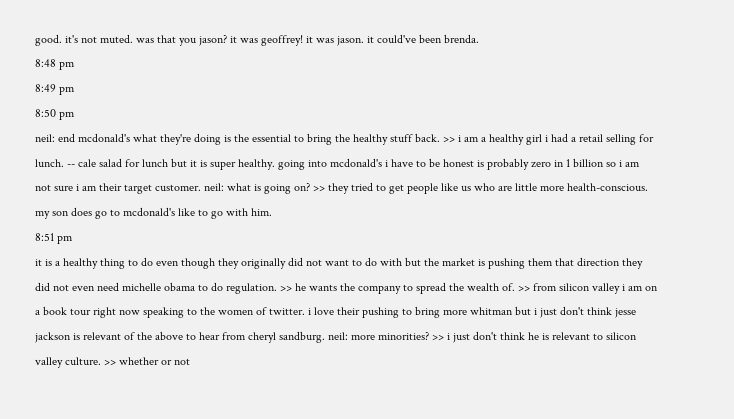good. it's not muted. was that you jason? it was geoffrey! it was jason. it could've been brenda.
8:48 pm
8:49 pm
8:50 pm
neil: end mcdonald's what they're doing is the essential to bring the healthy stuff back. >> i am a healthy girl i had a retail selling for lunch. -- cale salad for lunch but it is super healthy. going into mcdonald's i have to be honest is probably zero in 1 billion so i am not sure i am their target customer. neil: what is going on? >> they tried to get people like us who are little more health-conscious. my son does go to mcdonald's like to go with him.
8:51 pm
it is a healthy thing to do even though they originally did not want to do with but the market is pushing them that direction they did not even need michelle obama to do regulation. >> he wants the company to spread the wealth of. >> from silicon valley i am on a book tour right now speaking to the women of twitter. i love their pushing to bring more whitman but i just don't think jesse jackson is relevant of the above to hear from cheryl sandburg. neil: more minorities? >> i just don't think he is relevant to silicon valley culture. >> whether or not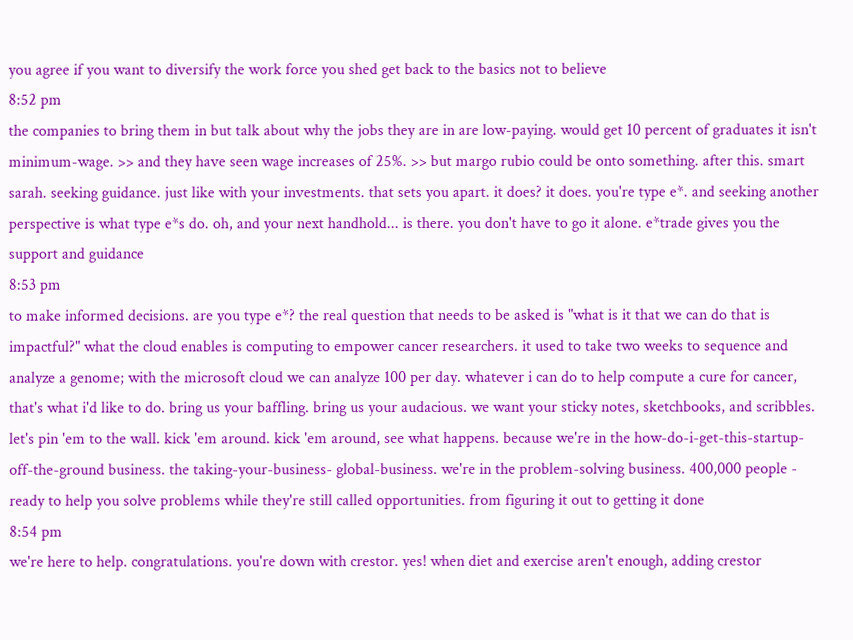you agree if you want to diversify the work force you shed get back to the basics not to believe
8:52 pm
the companies to bring them in but talk about why the jobs they are in are low-paying. would get 10 percent of graduates it isn't minimum-wage. >> and they have seen wage increases of 25%. >> but margo rubio could be onto something. after this. smart sarah. seeking guidance. just like with your investments. that sets you apart. it does? it does. you're type e*. and seeking another perspective is what type e*s do. oh, and your next handhold... is there. you don't have to go it alone. e*trade gives you the support and guidance
8:53 pm
to make informed decisions. are you type e*? the real question that needs to be asked is "what is it that we can do that is impactful?" what the cloud enables is computing to empower cancer researchers. it used to take two weeks to sequence and analyze a genome; with the microsoft cloud we can analyze 100 per day. whatever i can do to help compute a cure for cancer, that's what i'd like to do. bring us your baffling. bring us your audacious. we want your sticky notes, sketchbooks, and scribbles. let's pin 'em to the wall. kick 'em around. kick 'em around, see what happens. because we're in the how-do-i-get-this-startup- off-the-ground business. the taking-your-business- global-business. we're in the problem-solving business. 400,000 people - ready to help you solve problems while they're still called opportunities. from figuring it out to getting it done
8:54 pm
we're here to help. congratulations. you're down with crestor. yes! when diet and exercise aren't enough, adding crestor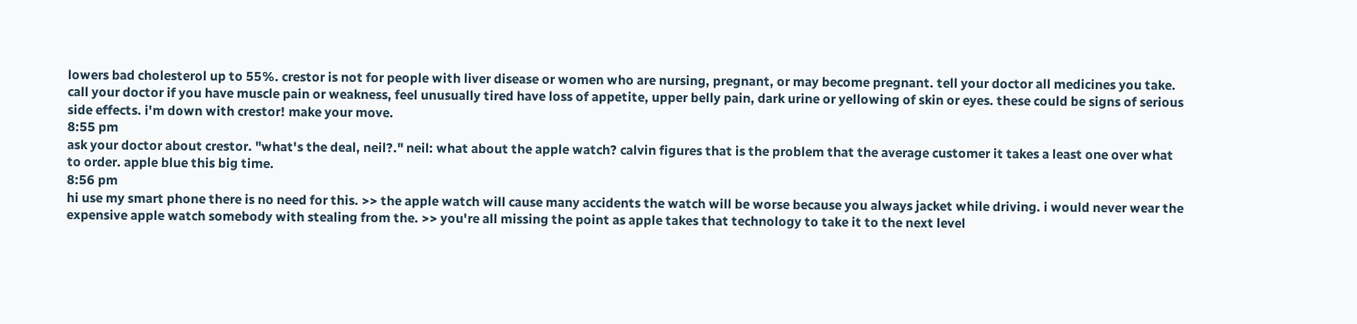lowers bad cholesterol up to 55%. crestor is not for people with liver disease or women who are nursing, pregnant, or may become pregnant. tell your doctor all medicines you take. call your doctor if you have muscle pain or weakness, feel unusually tired have loss of appetite, upper belly pain, dark urine or yellowing of skin or eyes. these could be signs of serious side effects. i'm down with crestor! make your move.
8:55 pm
ask your doctor about crestor. "what's the deal, neil?." neil: what about the apple watch? calvin figures that is the problem that the average customer it takes a least one over what to order. apple blue this big time.
8:56 pm
hi use my smart phone there is no need for this. >> the apple watch will cause many accidents the watch will be worse because you always jacket while driving. i would never wear the expensive apple watch somebody with stealing from the. >> you're all missing the point as apple takes that technology to take it to the next level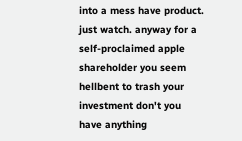into a mess have product. just watch. anyway for a self-proclaimed apple shareholder you seem hellbent to trash your investment don't you have anything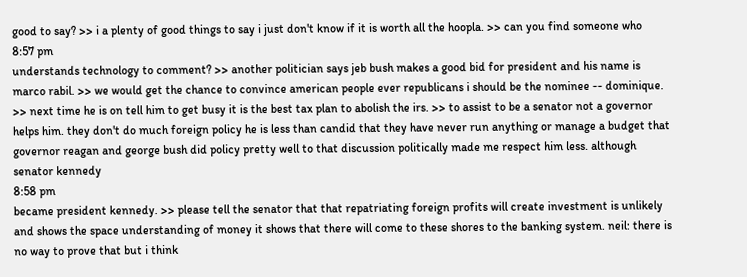good to say? >> i a plenty of good things to say i just don't know if it is worth all the hoopla. >> can you find someone who
8:57 pm
understands technology to comment? >> another politician says jeb bush makes a good bid for president and his name is marco rabil. >> we would get the chance to convince american people ever republicans i should be the nominee -- dominique. >> next time he is on tell him to get busy it is the best tax plan to abolish the irs. >> to assist to be a senator not a governor helps him. they don't do much foreign policy he is less than candid that they have never run anything or manage a budget that governor reagan and george bush did policy pretty well to that discussion politically made me respect him less. although senator kennedy
8:58 pm
became president kennedy. >> please tell the senator that that repatriating foreign profits will create investment is unlikely and shows the space understanding of money it shows that there will come to these shores to the banking system. neil: there is no way to prove that but i think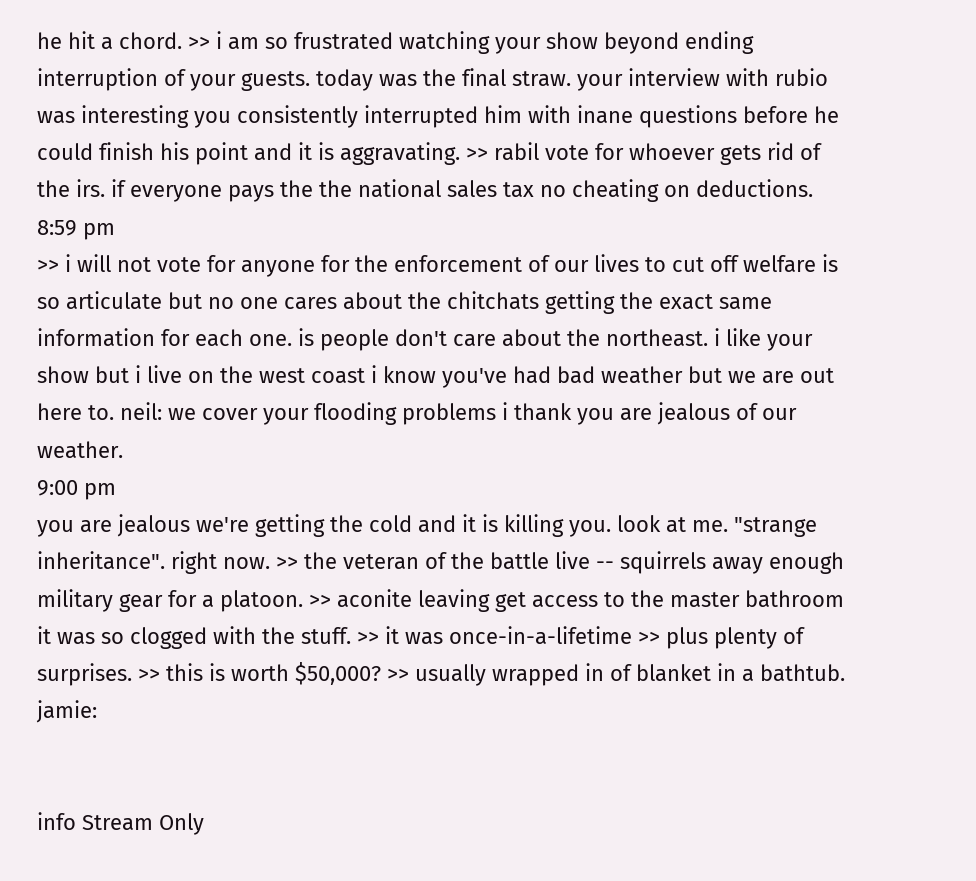he hit a chord. >> i am so frustrated watching your show beyond ending interruption of your guests. today was the final straw. your interview with rubio was interesting you consistently interrupted him with inane questions before he could finish his point and it is aggravating. >> rabil vote for whoever gets rid of the irs. if everyone pays the the national sales tax no cheating on deductions.
8:59 pm
>> i will not vote for anyone for the enforcement of our lives to cut off welfare is so articulate but no one cares about the chitchats getting the exact same information for each one. is people don't care about the northeast. i like your show but i live on the west coast i know you've had bad weather but we are out here to. neil: we cover your flooding problems i thank you are jealous of our weather.
9:00 pm
you are jealous we're getting the cold and it is killing you. look at me. "strange inheritance". right now. >> the veteran of the battle live -- squirrels away enough military gear for a platoon. >> aconite leaving get access to the master bathroom it was so clogged with the stuff. >> it was once-in-a-lifetime >> plus plenty of surprises. >> this is worth $50,000? >> usually wrapped in of blanket in a bathtub. jamie:


info Stream Only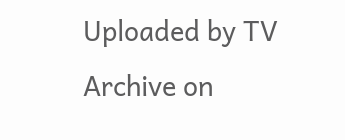Uploaded by TV Archive on